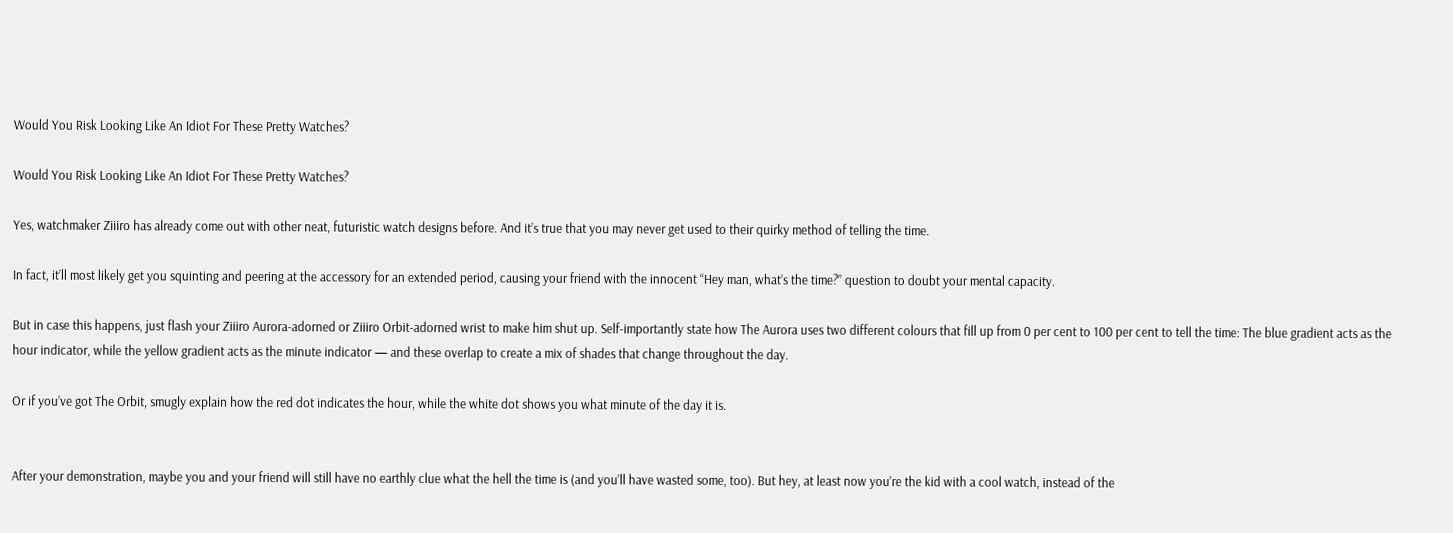Would You Risk Looking Like An Idiot For These Pretty Watches?

Would You Risk Looking Like An Idiot For These Pretty Watches?

Yes, watchmaker Ziiiro has already come out with other neat, futuristic watch designs before. And it’s true that you may never get used to their quirky method of telling the time.

In fact, it’ll most likely get you squinting and peering at the accessory for an extended period, causing your friend with the innocent “Hey man, what’s the time?” question to doubt your mental capacity.

But in case this happens, just flash your Ziiiro Aurora-adorned or Ziiiro Orbit-adorned wrist to make him shut up. Self-importantly state how The Aurora uses two different colours that fill up from 0 per cent to 100 per cent to tell the time: The blue gradient acts as the hour indicator, while the yellow gradient acts as the minute indicator — and these overlap to create a mix of shades that change throughout the day.

Or if you’ve got The Orbit, smugly explain how the red dot indicates the hour, while the white dot shows you what minute of the day it is.


After your demonstration, maybe you and your friend will still have no earthly clue what the hell the time is (and you’ll have wasted some, too). But hey, at least now you’re the kid with a cool watch, instead of the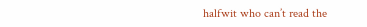halfwit who can’t read the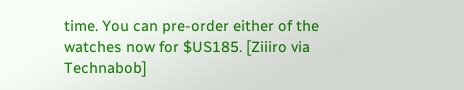time. You can pre-order either of the watches now for $US185. [Ziiiro via Technabob]